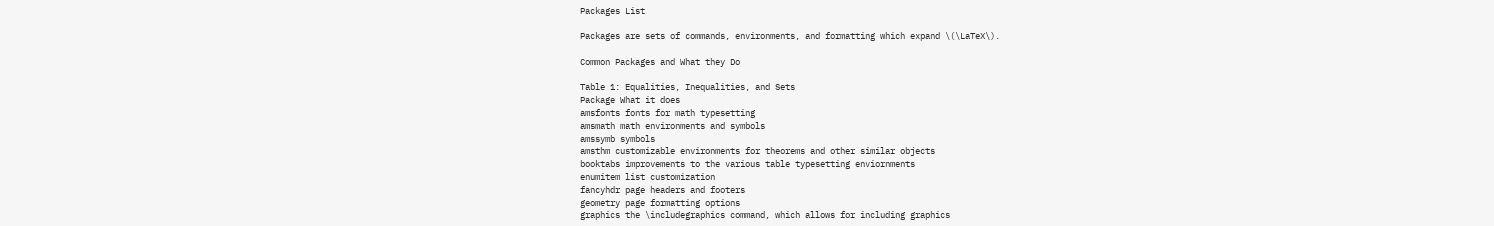Packages List

Packages are sets of commands, environments, and formatting which expand \(\LaTeX\).

Common Packages and What they Do

Table 1: Equalities, Inequalities, and Sets
Package What it does
amsfonts fonts for math typesetting
amsmath math environments and symbols
amssymb symbols
amsthm customizable environments for theorems and other similar objects
booktabs improvements to the various table typesetting enviornments
enumitem list customization
fancyhdr page headers and footers
geometry page formatting options
graphics the \includegraphics command, which allows for including graphics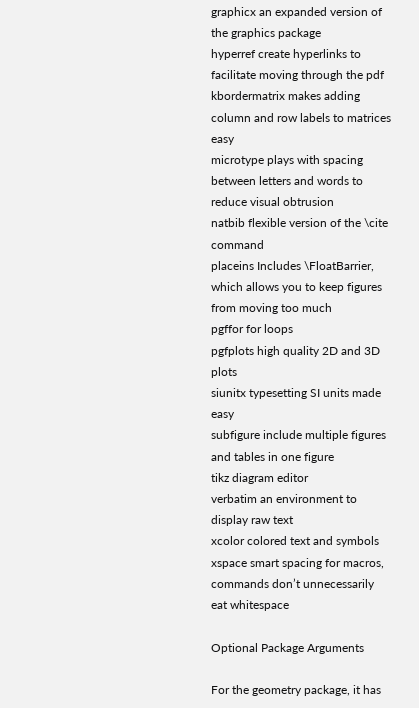graphicx an expanded version of the graphics package
hyperref create hyperlinks to facilitate moving through the pdf
kbordermatrix makes adding column and row labels to matrices easy
microtype plays with spacing between letters and words to reduce visual obtrusion
natbib flexible version of the \cite command
placeins Includes \FloatBarrier, which allows you to keep figures from moving too much
pgffor for loops
pgfplots high quality 2D and 3D plots
siunitx typesetting SI units made easy
subfigure include multiple figures and tables in one figure
tikz diagram editor
verbatim an environment to display raw text
xcolor colored text and symbols
xspace smart spacing for macros, commands don’t unnecessarily eat whitespace

Optional Package Arguments

For the geometry package, it has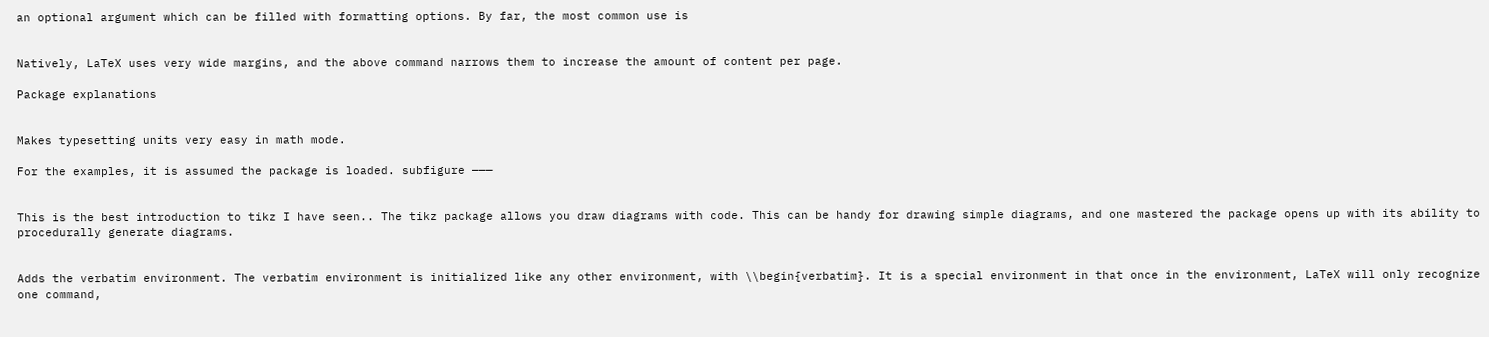an optional argument which can be filled with formatting options. By far, the most common use is


Natively, LaTeX uses very wide margins, and the above command narrows them to increase the amount of content per page.

Package explanations


Makes typesetting units very easy in math mode.

For the examples, it is assumed the package is loaded. subfigure ———


This is the best introduction to tikz I have seen.. The tikz package allows you draw diagrams with code. This can be handy for drawing simple diagrams, and one mastered the package opens up with its ability to procedurally generate diagrams.


Adds the verbatim environment. The verbatim environment is initialized like any other environment, with \\begin{verbatim}. It is a special environment in that once in the environment, LaTeX will only recognize one command,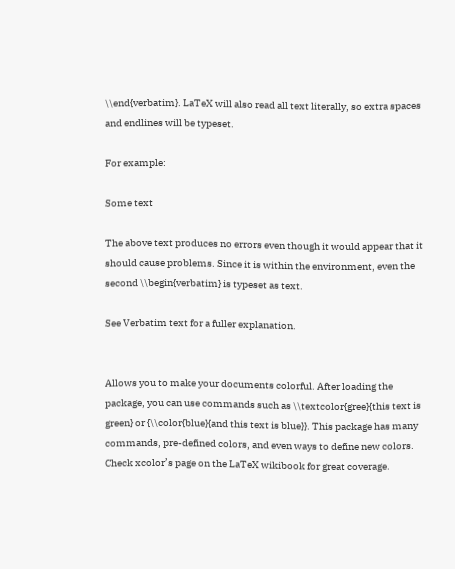\\end{verbatim}. LaTeX will also read all text literally, so extra spaces and endlines will be typeset.

For example:

Some text

The above text produces no errors even though it would appear that it should cause problems. Since it is within the environment, even the second \\begin{verbatim} is typeset as text.

See Verbatim text for a fuller explanation.


Allows you to make your documents colorful. After loading the package, you can use commands such as \\textcolor{gree}{this text is green} or {\\color{blue}{and this text is blue}}. This package has many commands, pre-defined colors, and even ways to define new colors. Check xcolor’s page on the LaTeX wikibook for great coverage.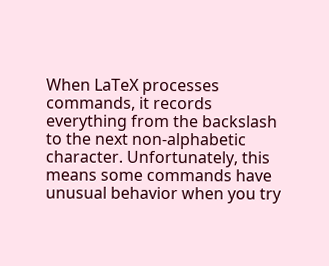When LaTeX processes commands, it records everything from the backslash to the next non-alphabetic character. Unfortunately, this means some commands have unusual behavior when you try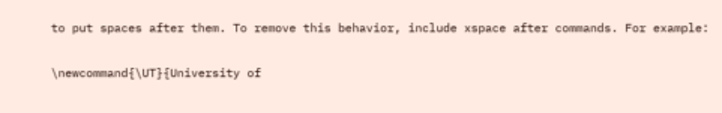to put spaces after them. To remove this behavior, include xspace after commands. For example:

\newcommand{\UT}{University of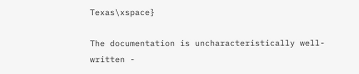Texas\xspace}

The documentation is uncharacteristically well-written -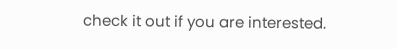check it out if you are interested.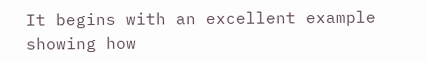It begins with an excellent example showing how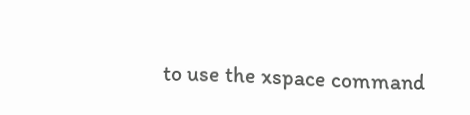to use the xspace command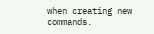when creating new commands.